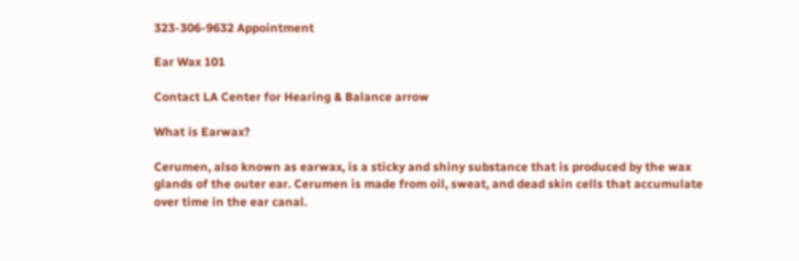323-306-9632 Appointment

Ear Wax 101

Contact LA Center for Hearing & Balance arrow

What is Earwax?

Cerumen, also known as earwax, is a sticky and shiny substance that is produced by the wax glands of the outer ear. Cerumen is made from oil, sweat, and dead skin cells that accumulate over time in the ear canal.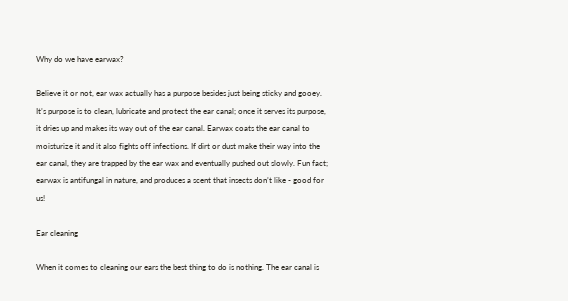Why do we have earwax?

Believe it or not, ear wax actually has a purpose besides just being sticky and gooey. It’s purpose is to clean, lubricate and protect the ear canal; once it serves its purpose, it dries up and makes its way out of the ear canal. Earwax coats the ear canal to moisturize it and it also fights off infections. If dirt or dust make their way into the ear canal, they are trapped by the ear wax and eventually pushed out slowly. Fun fact; earwax is antifungal in nature, and produces a scent that insects don’t like - good for us!

Ear cleaning

When it comes to cleaning our ears the best thing to do is nothing. The ear canal is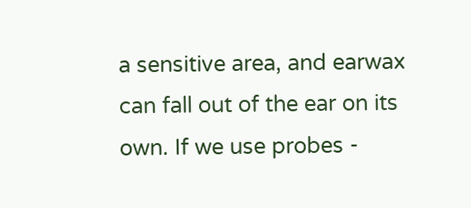a sensitive area, and earwax can fall out of the ear on its own. If we use probes -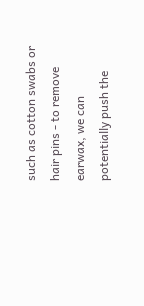such as cotton swabs or hair pins - to remove earwax, we can potentially push the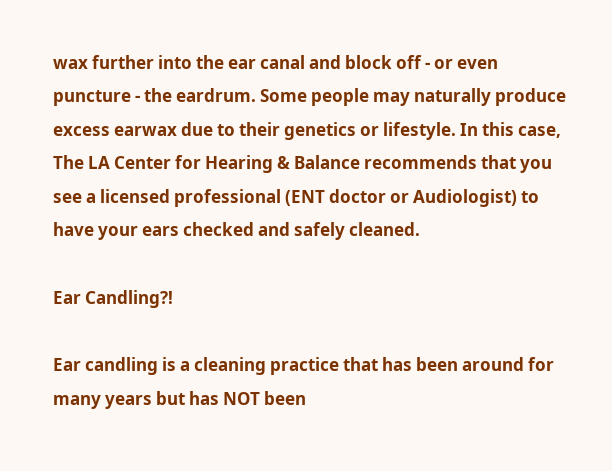wax further into the ear canal and block off - or even puncture - the eardrum. Some people may naturally produce excess earwax due to their genetics or lifestyle. In this case, The LA Center for Hearing & Balance recommends that you see a licensed professional (ENT doctor or Audiologist) to have your ears checked and safely cleaned.

Ear Candling?!

Ear candling is a cleaning practice that has been around for many years but has NOT been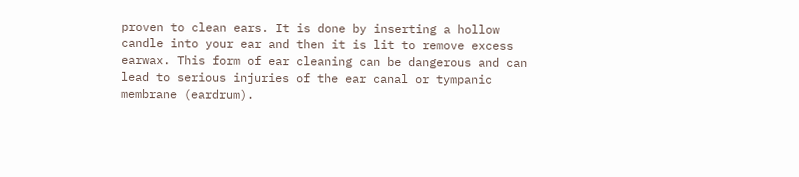proven to clean ears. It is done by inserting a hollow candle into your ear and then it is lit to remove excess earwax. This form of ear cleaning can be dangerous and can lead to serious injuries of the ear canal or tympanic membrane (eardrum).